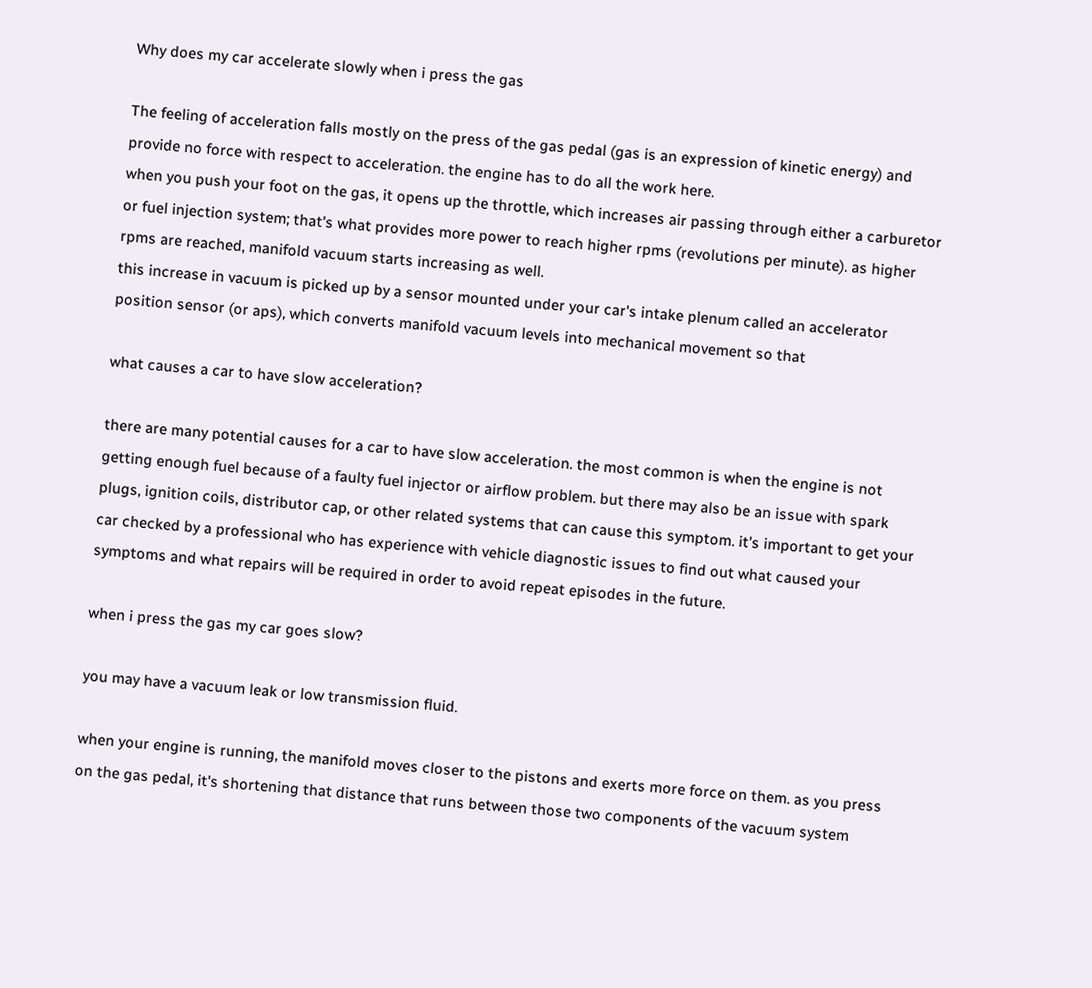Why does my car accelerate slowly when i press the gas

The feeling of acceleration falls mostly on the press of the gas pedal (gas is an expression of kinetic energy) and provide no force with respect to acceleration. the engine has to do all the work here.
when you push your foot on the gas, it opens up the throttle, which increases air passing through either a carburetor or fuel injection system; that's what provides more power to reach higher rpms (revolutions per minute). as higher rpms are reached, manifold vacuum starts increasing as well.
this increase in vacuum is picked up by a sensor mounted under your car's intake plenum called an accelerator position sensor (or aps), which converts manifold vacuum levels into mechanical movement so that

what causes a car to have slow acceleration?

there are many potential causes for a car to have slow acceleration. the most common is when the engine is not getting enough fuel because of a faulty fuel injector or airflow problem. but there may also be an issue with spark plugs, ignition coils, distributor cap, or other related systems that can cause this symptom. it's important to get your car checked by a professional who has experience with vehicle diagnostic issues to find out what caused your symptoms and what repairs will be required in order to avoid repeat episodes in the future.

when i press the gas my car goes slow?

you may have a vacuum leak or low transmission fluid.

when your engine is running, the manifold moves closer to the pistons and exerts more force on them. as you press on the gas pedal, it's shortening that distance that runs between those two components of the vacuum system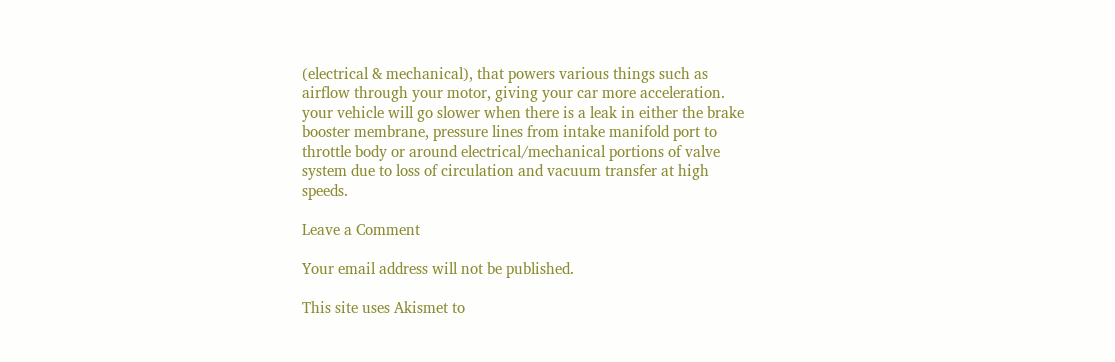(electrical & mechanical), that powers various things such as airflow through your motor, giving your car more acceleration. your vehicle will go slower when there is a leak in either the brake booster membrane, pressure lines from intake manifold port to throttle body or around electrical/mechanical portions of valve system due to loss of circulation and vacuum transfer at high speeds.

Leave a Comment

Your email address will not be published.

This site uses Akismet to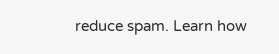reduce spam. Learn how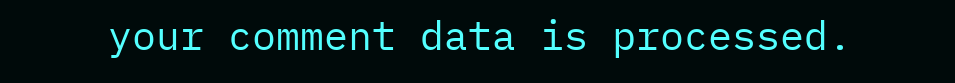your comment data is processed.